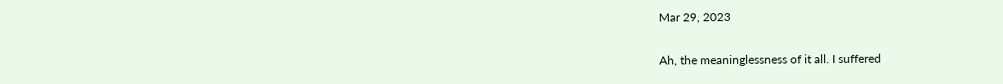Mar 29, 2023

Ah, the meaninglessness of it all. I suffered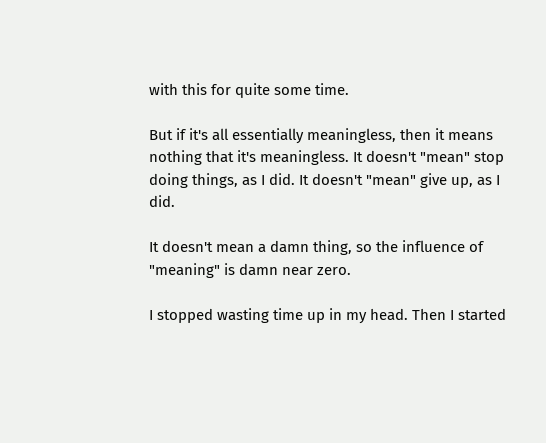with this for quite some time.

But if it's all essentially meaningless, then it means nothing that it's meaningless. It doesn't "mean" stop doing things, as I did. It doesn't "mean" give up, as I did.

It doesn't mean a damn thing, so the influence of "meaning" is damn near zero.

I stopped wasting time up in my head. Then I started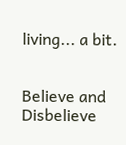living... a bit.


Believe and Disbelieve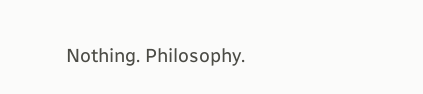Nothing. Philosophy.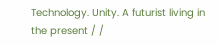Technology. Unity. A futurist living in the present / /